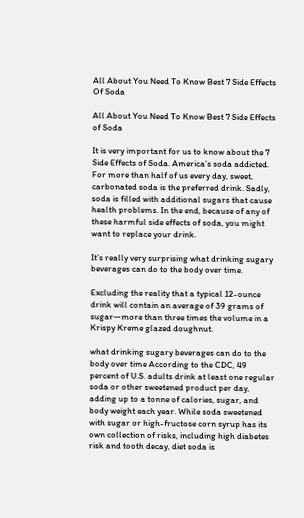All About You Need To Know Best 7 Side Effects Of Soda

All About You Need To Know Best 7 Side Effects of Soda

It is very important for us to know about the 7 Side Effects of Soda. America’s soda addicted. For more than half of us every day, sweet, carbonated soda is the preferred drink. Sadly, soda is filled with additional sugars that cause health problems. In the end, because of any of these harmful side effects of soda, you might want to replace your drink.

It’s really very surprising what drinking sugary beverages can do to the body over time.

Excluding the reality that a typical 12-ounce drink will contain an average of 39 grams of sugar—more than three times the volume in a Krispy Kreme glazed doughnut.

what drinking sugary beverages can do to the body over time According to the CDC, 49 percent of U.S. adults drink at least one regular soda or other sweetened product per day, adding up to a tonne of calories, sugar, and body weight each year. While soda sweetened with sugar or high-fructose corn syrup has its own collection of risks, including high diabetes risk and tooth decay, diet soda is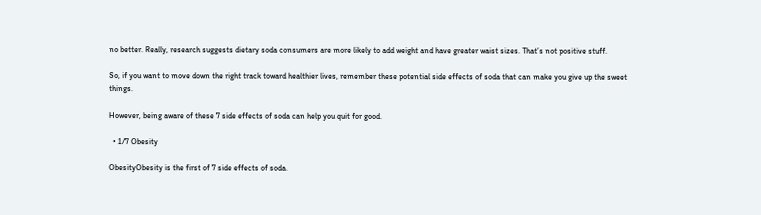no better. Really, research suggests dietary soda consumers are more likely to add weight and have greater waist sizes. That’s not positive stuff.

So, if you want to move down the right track toward healthier lives, remember these potential side effects of soda that can make you give up the sweet things.

However, being aware of these 7 side effects of soda can help you quit for good.

  • 1/7 Obesity

ObesityObesity is the first of 7 side effects of soda.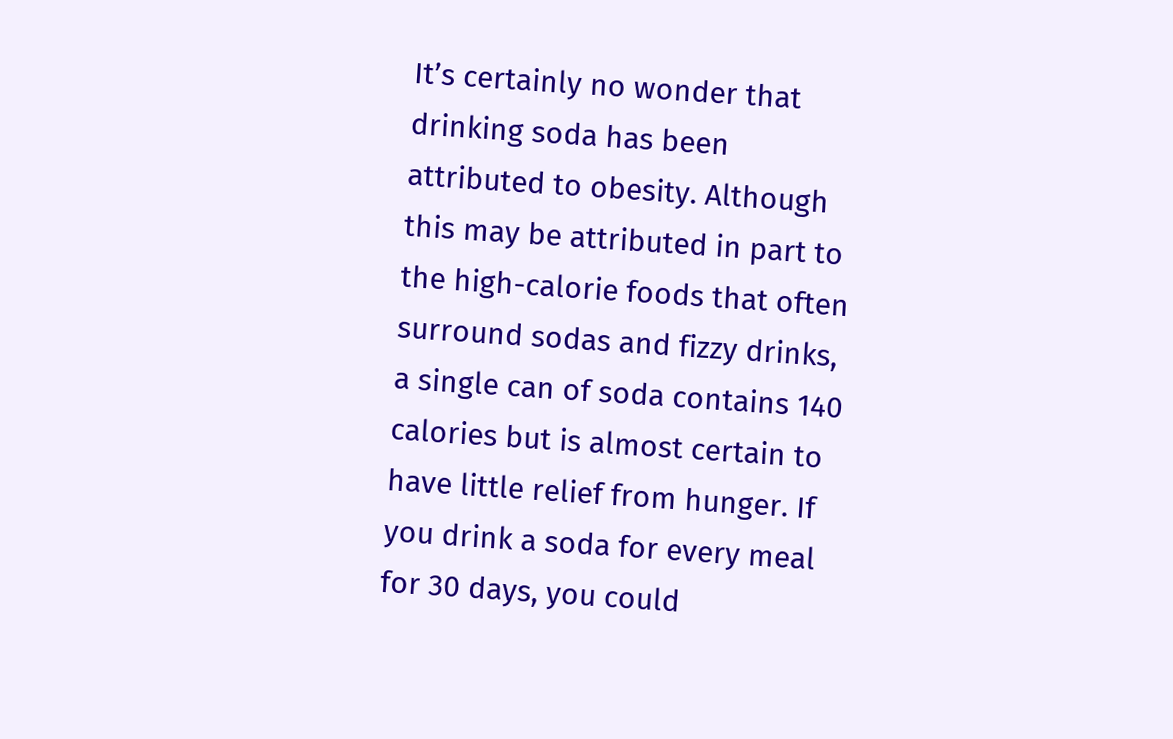It’s certainly no wonder that drinking soda has been attributed to obesity. Although this may be attributed in part to the high-calorie foods that often surround sodas and fizzy drinks, a single can of soda contains 140 calories but is almost certain to have little relief from hunger. If you drink a soda for every meal for 30 days, you could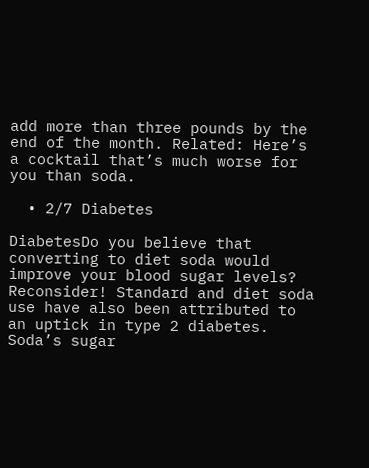add more than three pounds by the end of the month. Related: Here’s a cocktail that’s much worse for you than soda.

  • 2/7 Diabetes

DiabetesDo you believe that converting to diet soda would improve your blood sugar levels? Reconsider! Standard and diet soda use have also been attributed to an uptick in type 2 diabetes. Soda’s sugar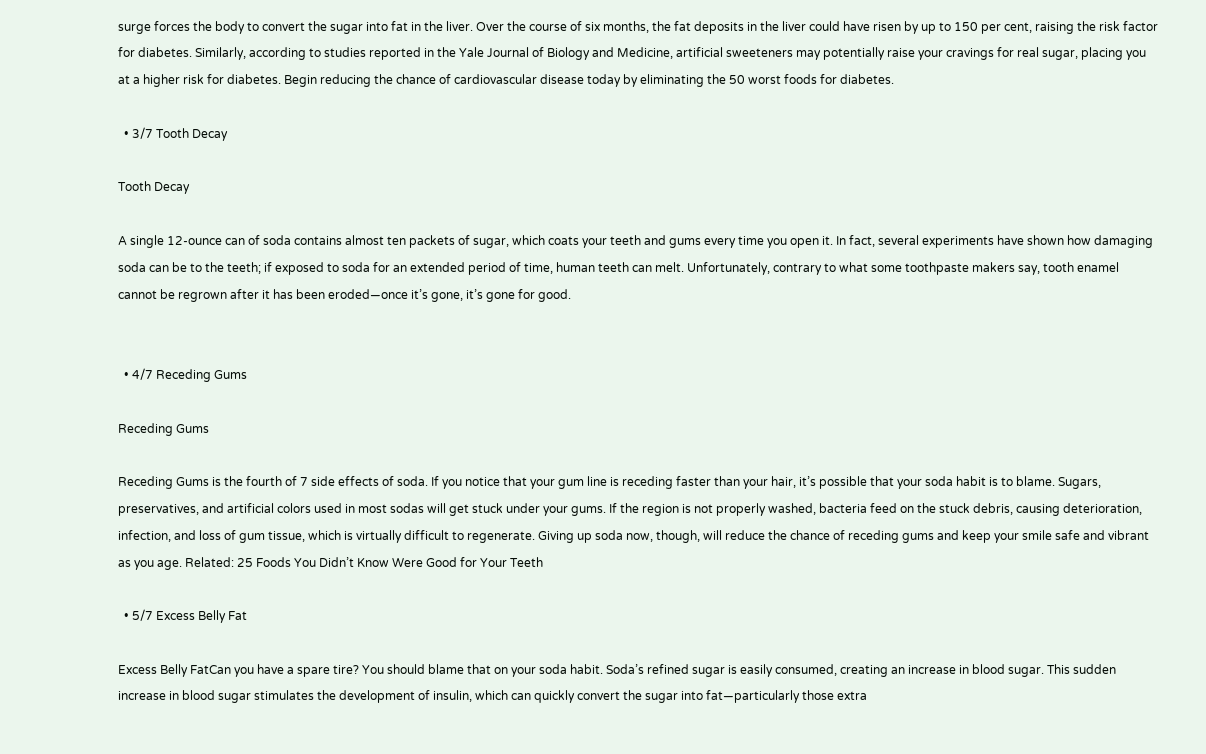surge forces the body to convert the sugar into fat in the liver. Over the course of six months, the fat deposits in the liver could have risen by up to 150 per cent, raising the risk factor for diabetes. Similarly, according to studies reported in the Yale Journal of Biology and Medicine, artificial sweeteners may potentially raise your cravings for real sugar, placing you at a higher risk for diabetes. Begin reducing the chance of cardiovascular disease today by eliminating the 50 worst foods for diabetes.

  • 3/7 Tooth Decay

Tooth Decay

A single 12-ounce can of soda contains almost ten packets of sugar, which coats your teeth and gums every time you open it. In fact, several experiments have shown how damaging soda can be to the teeth; if exposed to soda for an extended period of time, human teeth can melt. Unfortunately, contrary to what some toothpaste makers say, tooth enamel cannot be regrown after it has been eroded—once it’s gone, it’s gone for good.


  • 4/7 Receding Gums

Receding Gums

Receding Gums is the fourth of 7 side effects of soda. If you notice that your gum line is receding faster than your hair, it’s possible that your soda habit is to blame. Sugars, preservatives, and artificial colors used in most sodas will get stuck under your gums. If the region is not properly washed, bacteria feed on the stuck debris, causing deterioration, infection, and loss of gum tissue, which is virtually difficult to regenerate. Giving up soda now, though, will reduce the chance of receding gums and keep your smile safe and vibrant as you age. Related: 25 Foods You Didn’t Know Were Good for Your Teeth

  • 5/7 Excess Belly Fat

Excess Belly FatCan you have a spare tire? You should blame that on your soda habit. Soda’s refined sugar is easily consumed, creating an increase in blood sugar. This sudden increase in blood sugar stimulates the development of insulin, which can quickly convert the sugar into fat—particularly those extra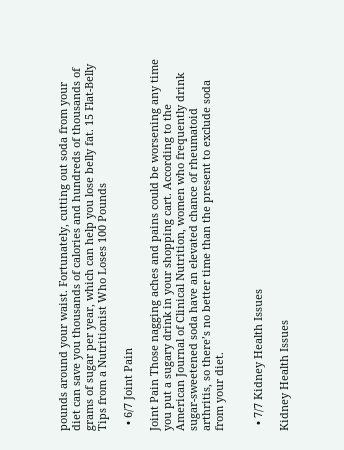pounds around your waist. Fortunately, cutting out soda from your diet can save you thousands of calories and hundreds of thousands of grams of sugar per year, which can help you lose belly fat. 15 Flat-Belly Tips from a Nutritionist Who Loses 100 Pounds

  • 6/7 Joint Pain

Joint Pain Those nagging aches and pains could be worsening any time you put a sugary drink in your shopping cart. According to the American Journal of Clinical Nutrition, women who frequently drink sugar-sweetened soda have an elevated chance of rheumatoid arthritis, so there’s no better time than the present to exclude soda from your diet.


  • 7/7 Kidney Health Issues

Kidney Health Issues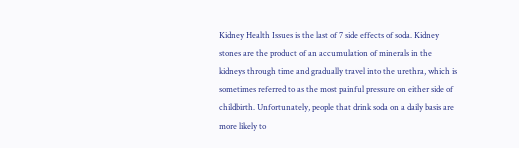Kidney Health Issues is the last of 7 side effects of soda. Kidney stones are the product of an accumulation of minerals in the kidneys through time and gradually travel into the urethra, which is sometimes referred to as the most painful pressure on either side of childbirth. Unfortunately, people that drink soda on a daily basis are more likely to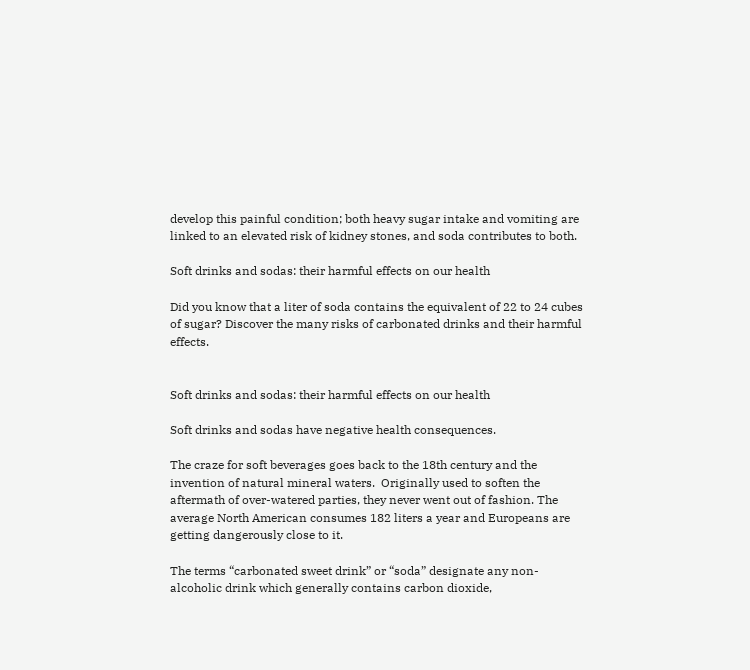develop this painful condition; both heavy sugar intake and vomiting are linked to an elevated risk of kidney stones, and soda contributes to both.

Soft drinks and sodas: their harmful effects on our health

Did you know that a liter of soda contains the equivalent of 22 to 24 cubes of sugar? Discover the many risks of carbonated drinks and their harmful effects.


Soft drinks and sodas: their harmful effects on our health

Soft drinks and sodas have negative health consequences.

The craze for soft beverages goes back to the 18th century and the invention of natural mineral waters.  Originally used to soften the aftermath of over-watered parties, they never went out of fashion. The average North American consumes 182 liters a year and Europeans are getting dangerously close to it.

The terms “carbonated sweet drink” or “soda” designate any non-alcoholic drink which generally contains carbon dioxide,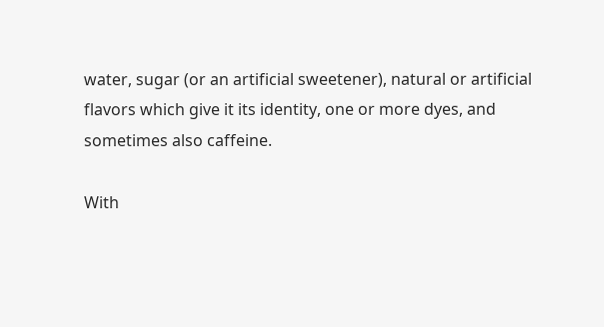water, sugar (or an artificial sweetener), natural or artificial flavors which give it its identity, one or more dyes, and sometimes also caffeine.

With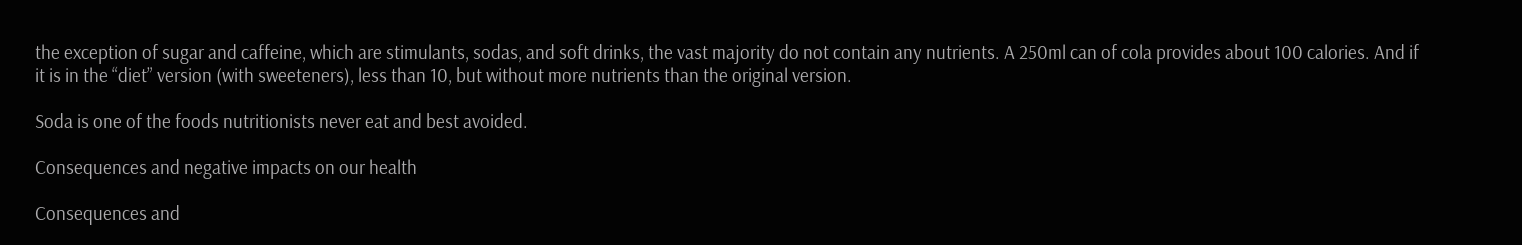the exception of sugar and caffeine, which are stimulants, sodas, and soft drinks, the vast majority do not contain any nutrients. A 250ml can of cola provides about 100 calories. And if it is in the “diet” version (with sweeteners), less than 10, but without more nutrients than the original version.

Soda is one of the foods nutritionists never eat and best avoided.

Consequences and negative impacts on our health

Consequences and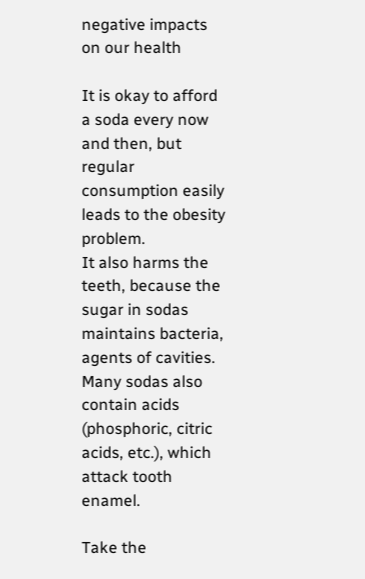negative impacts on our health

It is okay to afford a soda every now and then, but regular consumption easily leads to the obesity problem.
It also harms the teeth, because the sugar in sodas maintains bacteria, agents of cavities. Many sodas also contain acids (phosphoric, citric acids, etc.), which attack tooth enamel.

Take the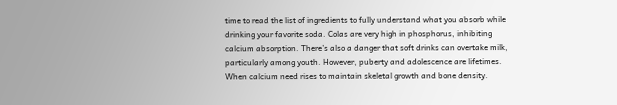time to read the list of ingredients to fully understand what you absorb while drinking your favorite soda. Colas are very high in phosphorus, inhibiting calcium absorption. There’s also a danger that soft drinks can overtake milk, particularly among youth. However, puberty and adolescence are lifetimes. When calcium need rises to maintain skeletal growth and bone density.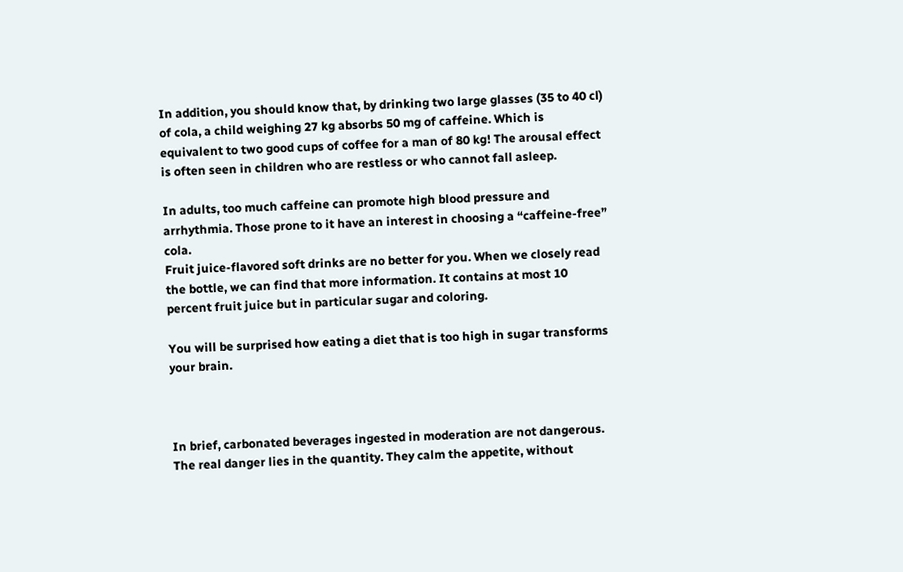In addition, you should know that, by drinking two large glasses (35 to 40 cl) of cola, a child weighing 27 kg absorbs 50 mg of caffeine. Which is equivalent to two good cups of coffee for a man of 80 kg! The arousal effect is often seen in children who are restless or who cannot fall asleep.

In adults, too much caffeine can promote high blood pressure and arrhythmia. Those prone to it have an interest in choosing a “caffeine-free” cola.
Fruit juice-flavored soft drinks are no better for you. When we closely read the bottle, we can find that more information. It contains at most 10 percent fruit juice but in particular sugar and coloring.

You will be surprised how eating a diet that is too high in sugar transforms your brain.



In brief, carbonated beverages ingested in moderation are not dangerous. The real danger lies in the quantity. They calm the appetite, without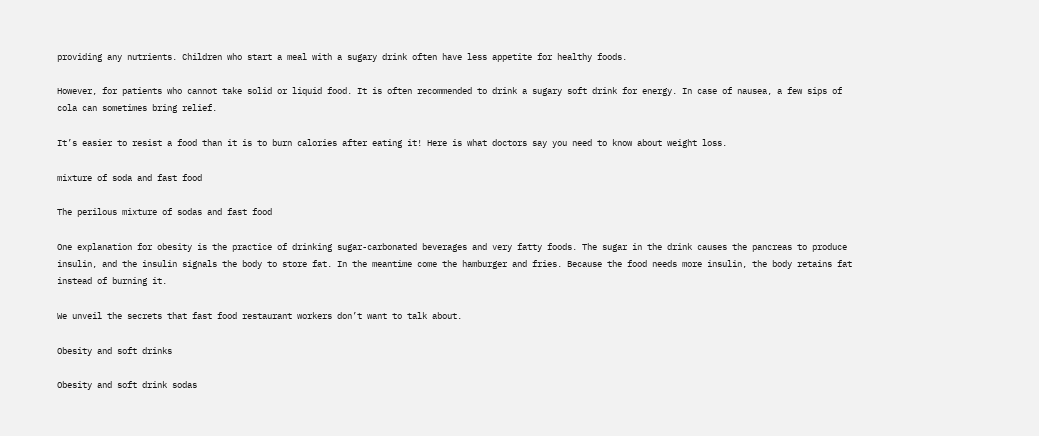providing any nutrients. Children who start a meal with a sugary drink often have less appetite for healthy foods.

However, for patients who cannot take solid or liquid food. It is often recommended to drink a sugary soft drink for energy. In case of nausea, a few sips of cola can sometimes bring relief.

It’s easier to resist a food than it is to burn calories after eating it! Here is what doctors say you need to know about weight loss.

mixture of soda and fast food

The perilous mixture of sodas and fast food

One explanation for obesity is the practice of drinking sugar-carbonated beverages and very fatty foods. The sugar in the drink causes the pancreas to produce insulin, and the insulin signals the body to store fat. In the meantime come the hamburger and fries. Because the food needs more insulin, the body retains fat instead of burning it.

We unveil the secrets that fast food restaurant workers don’t want to talk about.

Obesity and soft drinks

Obesity and soft drink sodas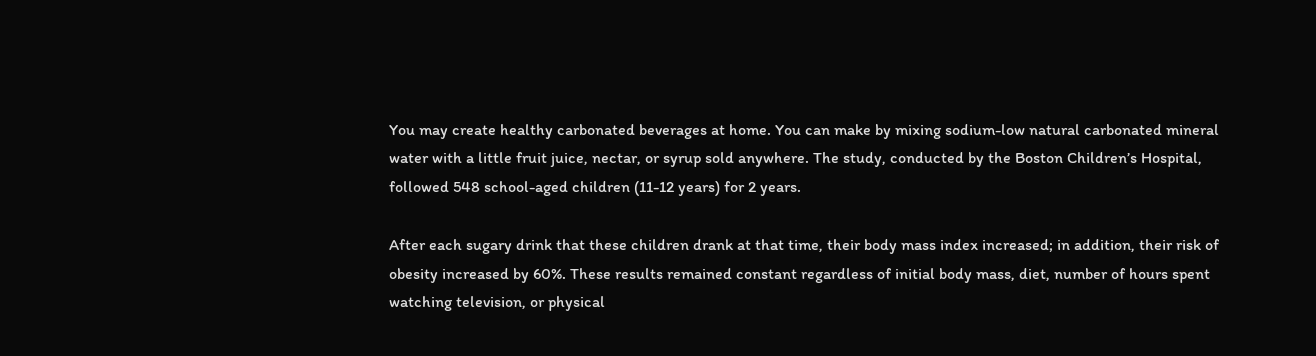You may create healthy carbonated beverages at home. You can make by mixing sodium-low natural carbonated mineral water with a little fruit juice, nectar, or syrup sold anywhere. The study, conducted by the Boston Children’s Hospital, followed 548 school-aged children (11-12 years) for 2 years.

After each sugary drink that these children drank at that time, their body mass index increased; in addition, their risk of obesity increased by 60%. These results remained constant regardless of initial body mass, diet, number of hours spent watching television, or physical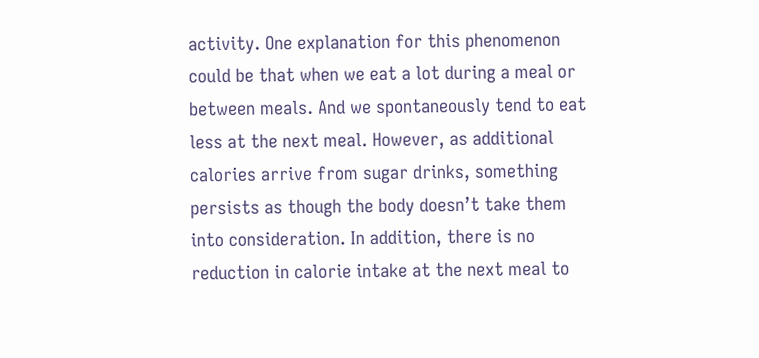activity. One explanation for this phenomenon could be that when we eat a lot during a meal or between meals. And we spontaneously tend to eat less at the next meal. However, as additional calories arrive from sugar drinks, something persists as though the body doesn’t take them into consideration. In addition, there is no reduction in calorie intake at the next meal to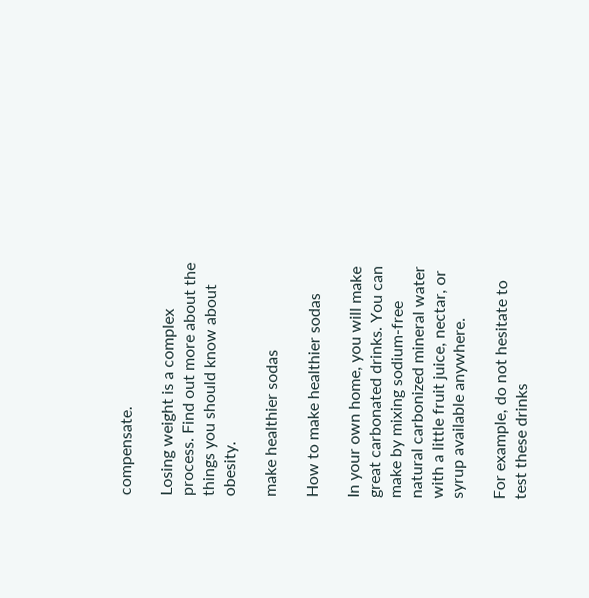compensate.

Losing weight is a complex process. Find out more about the things you should know about obesity.

make healthier sodas

How to make healthier sodas

In your own home, you will make great carbonated drinks. You can make by mixing sodium-free natural carbonized mineral water with a little fruit juice, nectar, or syrup available anywhere.

For example, do not hesitate to test these drinks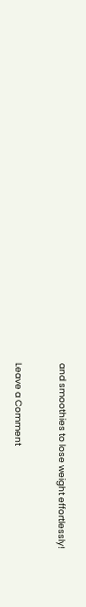and smoothies to lose weight effortlessly!


Leave a Comment